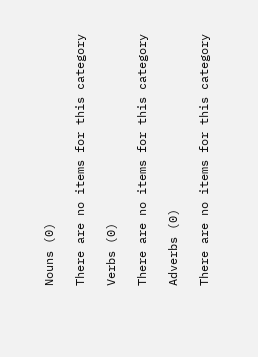Nouns (0)

There are no items for this category

Verbs (0)

There are no items for this category

Adverbs (0)

There are no items for this category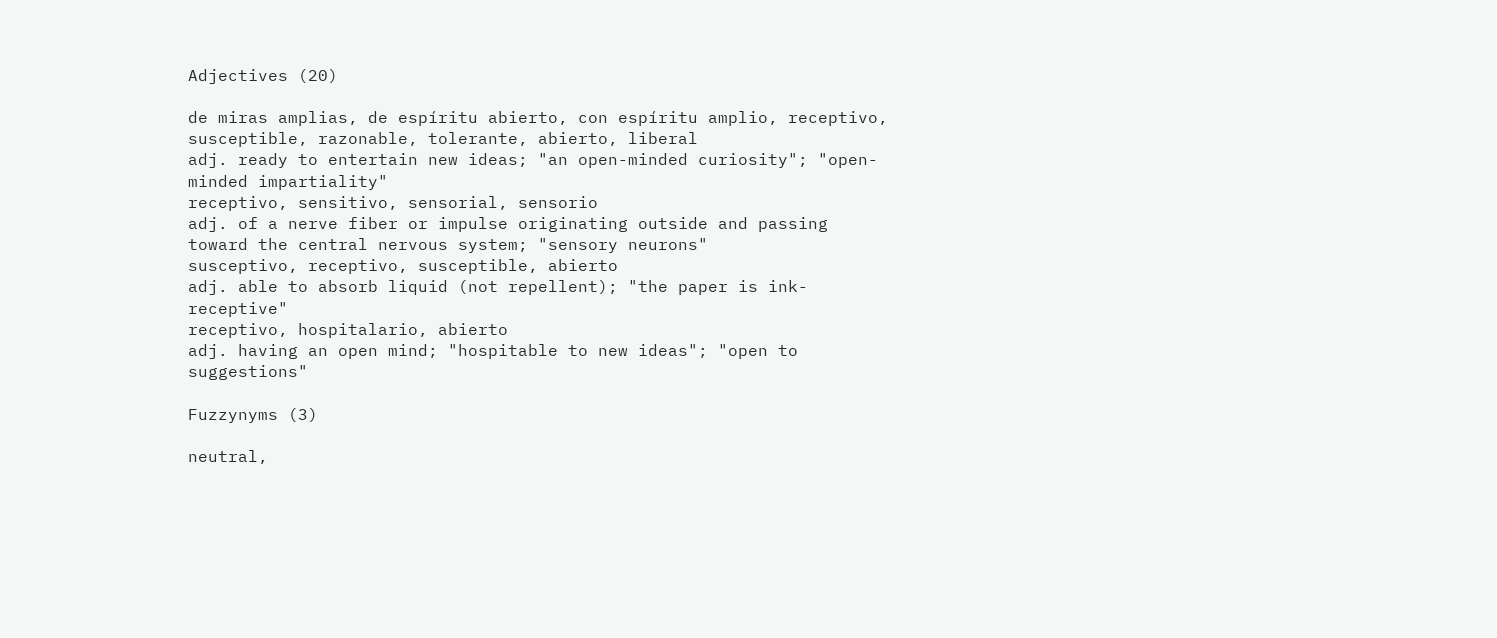Adjectives (20)

de miras amplias, de espíritu abierto, con espíritu amplio, receptivo, susceptible, razonable, tolerante, abierto, liberal
adj. ready to entertain new ideas; "an open-minded curiosity"; "open-minded impartiality"
receptivo, sensitivo, sensorial, sensorio
adj. of a nerve fiber or impulse originating outside and passing toward the central nervous system; "sensory neurons"
susceptivo, receptivo, susceptible, abierto
adj. able to absorb liquid (not repellent); "the paper is ink-receptive"
receptivo, hospitalario, abierto
adj. having an open mind; "hospitable to new ideas"; "open to suggestions"

Fuzzynyms (3)

neutral,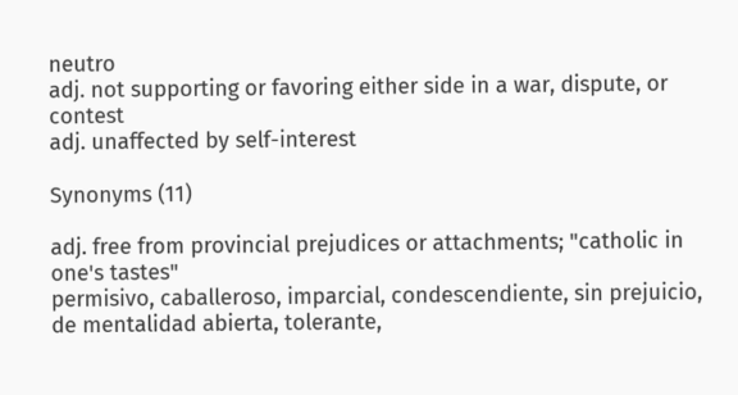neutro
adj. not supporting or favoring either side in a war, dispute, or contest
adj. unaffected by self-interest

Synonyms (11)

adj. free from provincial prejudices or attachments; "catholic in one's tastes"
permisivo, caballeroso, imparcial, condescendiente, sin prejuicio, de mentalidad abierta, tolerante,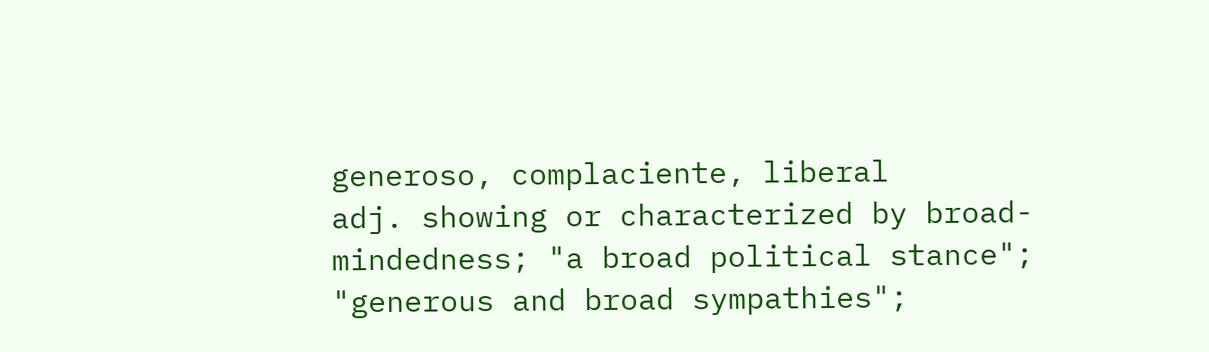generoso, complaciente, liberal
adj. showing or characterized by broad-mindedness; "a broad political stance"; "generous and broad sympathies";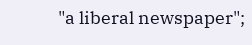"a liberal newspaper";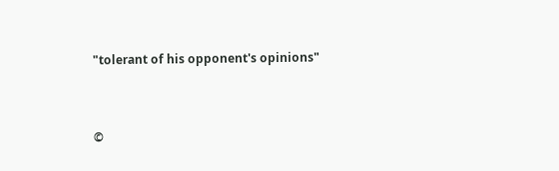"tolerant of his opponent's opinions"


©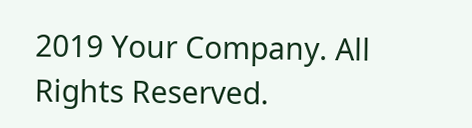2019 Your Company. All Rights Reserved.